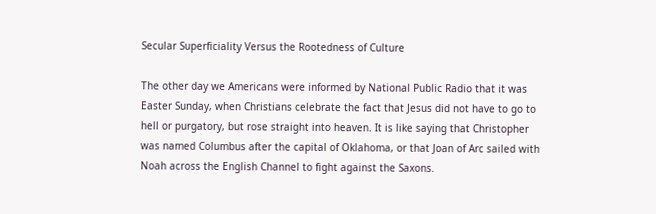Secular Superficiality Versus the Rootedness of Culture

The other day we Americans were informed by National Public Radio that it was Easter Sunday, when Christians celebrate the fact that Jesus did not have to go to hell or purgatory, but rose straight into heaven. It is like saying that Christopher was named Columbus after the capital of Oklahoma, or that Joan of Arc sailed with Noah across the English Channel to fight against the Saxons.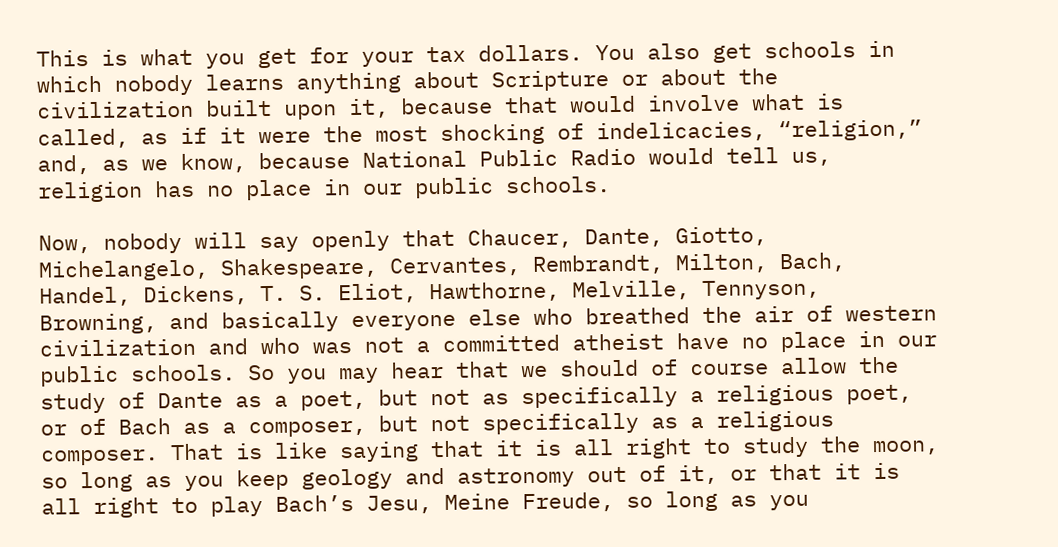This is what you get for your tax dollars. You also get schools in which nobody learns anything about Scripture or about the civilization built upon it, because that would involve what is called, as if it were the most shocking of indelicacies, “religion,” and, as we know, because National Public Radio would tell us, religion has no place in our public schools.

Now, nobody will say openly that Chaucer, Dante, Giotto, Michelangelo, Shakespeare, Cervantes, Rembrandt, Milton, Bach, Handel, Dickens, T. S. Eliot, Hawthorne, Melville, Tennyson, Browning, and basically everyone else who breathed the air of western civilization and who was not a committed atheist have no place in our public schools. So you may hear that we should of course allow the study of Dante as a poet, but not as specifically a religious poet, or of Bach as a composer, but not specifically as a religious composer. That is like saying that it is all right to study the moon, so long as you keep geology and astronomy out of it, or that it is all right to play Bach’s Jesu, Meine Freude, so long as you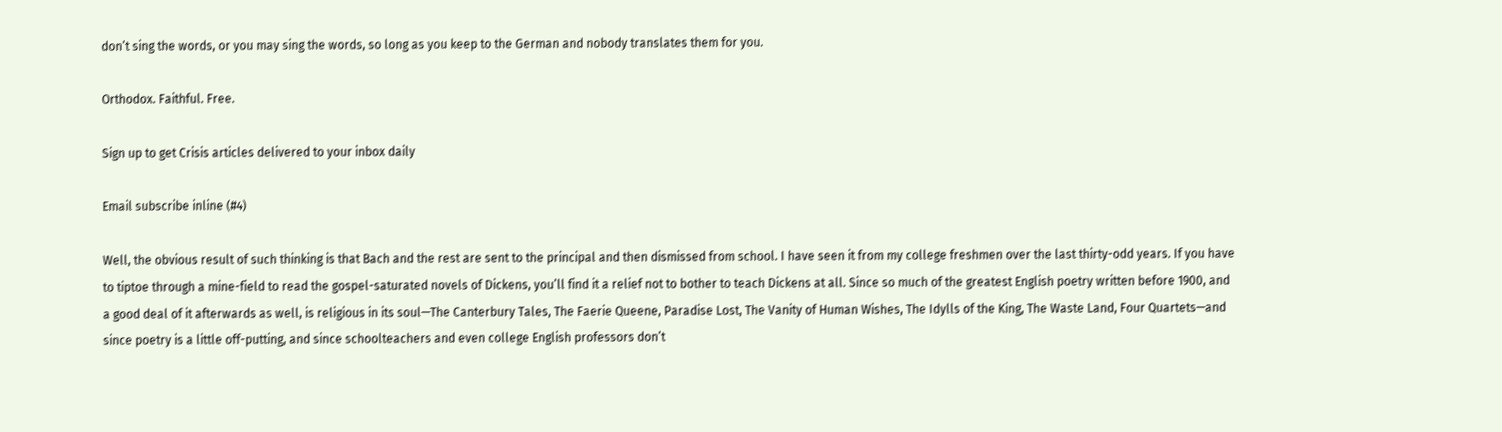don’t sing the words, or you may sing the words, so long as you keep to the German and nobody translates them for you.

Orthodox. Faithful. Free.

Sign up to get Crisis articles delivered to your inbox daily

Email subscribe inline (#4)

Well, the obvious result of such thinking is that Bach and the rest are sent to the principal and then dismissed from school. I have seen it from my college freshmen over the last thirty-odd years. If you have to tiptoe through a mine-field to read the gospel-saturated novels of Dickens, you’ll find it a relief not to bother to teach Dickens at all. Since so much of the greatest English poetry written before 1900, and a good deal of it afterwards as well, is religious in its soul—The Canterbury Tales, The Faerie Queene, Paradise Lost, The Vanity of Human Wishes, The Idylls of the King, The Waste Land, Four Quartets—and since poetry is a little off-putting, and since schoolteachers and even college English professors don’t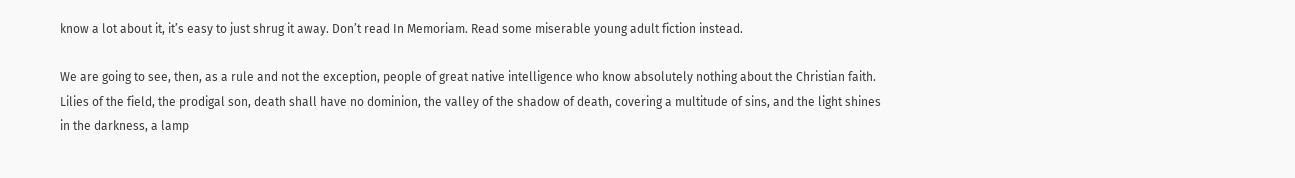know a lot about it, it’s easy to just shrug it away. Don’t read In Memoriam. Read some miserable young adult fiction instead.

We are going to see, then, as a rule and not the exception, people of great native intelligence who know absolutely nothing about the Christian faith. Lilies of the field, the prodigal son, death shall have no dominion, the valley of the shadow of death, covering a multitude of sins, and the light shines in the darkness, a lamp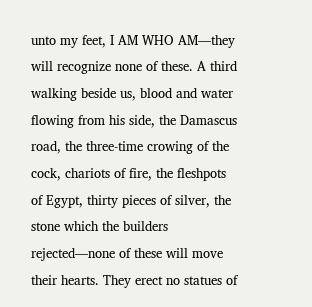unto my feet, I AM WHO AM—they will recognize none of these. A third walking beside us, blood and water flowing from his side, the Damascus road, the three-time crowing of the cock, chariots of fire, the fleshpots of Egypt, thirty pieces of silver, the stone which the builders rejected—none of these will move their hearts. They erect no statues of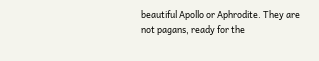beautiful Apollo or Aphrodite. They are not pagans, ready for the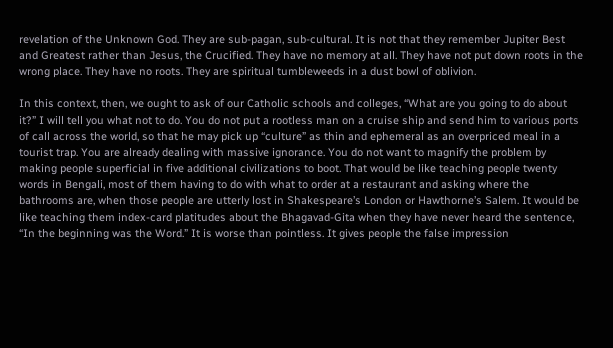revelation of the Unknown God. They are sub-pagan, sub-cultural. It is not that they remember Jupiter Best and Greatest rather than Jesus, the Crucified. They have no memory at all. They have not put down roots in the wrong place. They have no roots. They are spiritual tumbleweeds in a dust bowl of oblivion.

In this context, then, we ought to ask of our Catholic schools and colleges, “What are you going to do about it?” I will tell you what not to do. You do not put a rootless man on a cruise ship and send him to various ports of call across the world, so that he may pick up “culture” as thin and ephemeral as an overpriced meal in a tourist trap. You are already dealing with massive ignorance. You do not want to magnify the problem by making people superficial in five additional civilizations to boot. That would be like teaching people twenty words in Bengali, most of them having to do with what to order at a restaurant and asking where the bathrooms are, when those people are utterly lost in Shakespeare’s London or Hawthorne’s Salem. It would be like teaching them index-card platitudes about the Bhagavad-Gita when they have never heard the sentence, “In the beginning was the Word.” It is worse than pointless. It gives people the false impression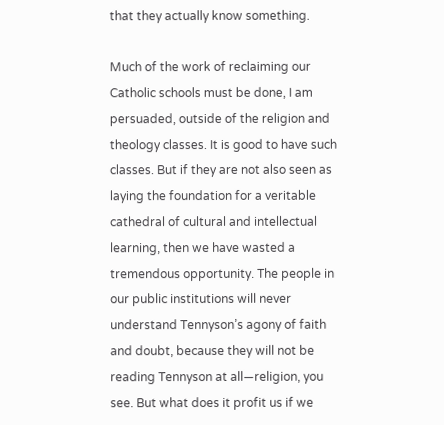that they actually know something.

Much of the work of reclaiming our Catholic schools must be done, I am persuaded, outside of the religion and theology classes. It is good to have such classes. But if they are not also seen as laying the foundation for a veritable cathedral of cultural and intellectual learning, then we have wasted a tremendous opportunity. The people in our public institutions will never understand Tennyson’s agony of faith and doubt, because they will not be reading Tennyson at all—religion, you see. But what does it profit us if we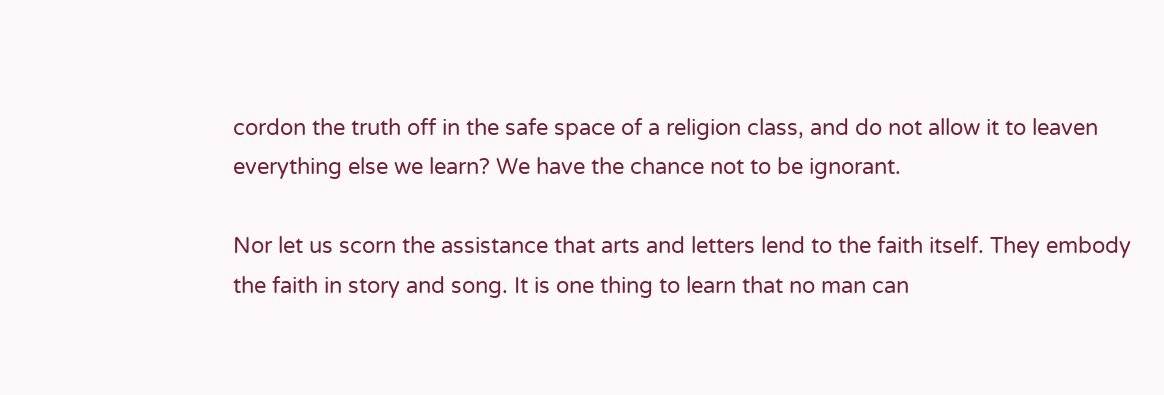cordon the truth off in the safe space of a religion class, and do not allow it to leaven everything else we learn? We have the chance not to be ignorant.

Nor let us scorn the assistance that arts and letters lend to the faith itself. They embody the faith in story and song. It is one thing to learn that no man can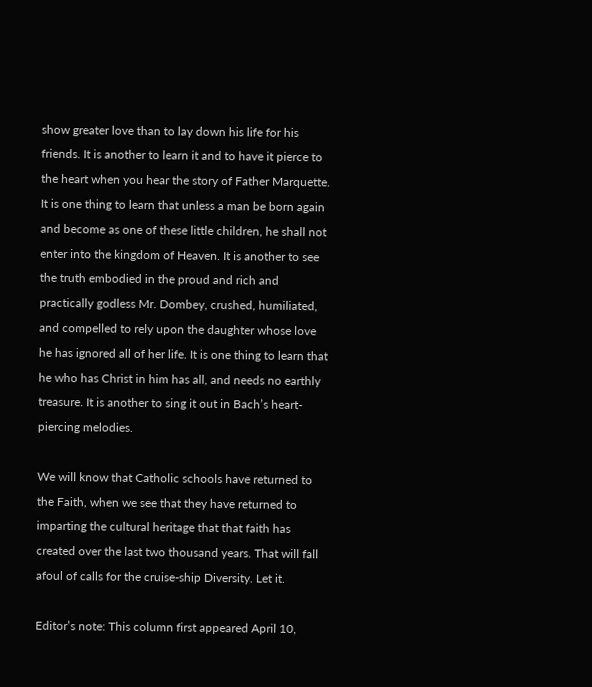show greater love than to lay down his life for his friends. It is another to learn it and to have it pierce to the heart when you hear the story of Father Marquette. It is one thing to learn that unless a man be born again and become as one of these little children, he shall not enter into the kingdom of Heaven. It is another to see the truth embodied in the proud and rich and practically godless Mr. Dombey, crushed, humiliated, and compelled to rely upon the daughter whose love he has ignored all of her life. It is one thing to learn that he who has Christ in him has all, and needs no earthly treasure. It is another to sing it out in Bach’s heart-piercing melodies.

We will know that Catholic schools have returned to the Faith, when we see that they have returned to imparting the cultural heritage that that faith has created over the last two thousand years. That will fall afoul of calls for the cruise-ship Diversity. Let it.

Editor’s note: This column first appeared April 10,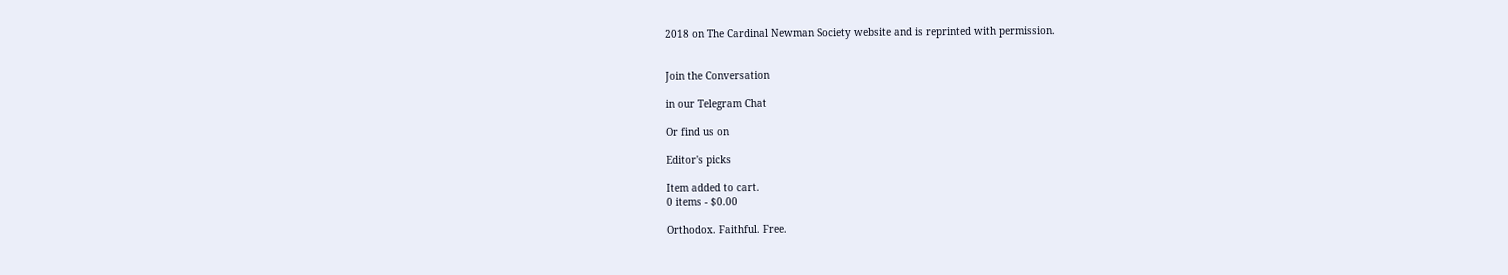2018 on The Cardinal Newman Society website and is reprinted with permission.


Join the Conversation

in our Telegram Chat

Or find us on

Editor's picks

Item added to cart.
0 items - $0.00

Orthodox. Faithful. Free.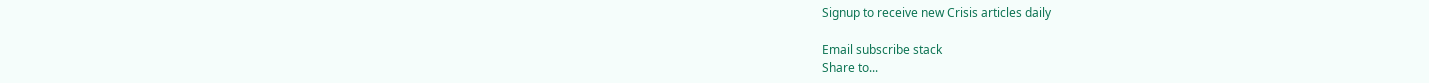Signup to receive new Crisis articles daily

Email subscribe stack
Share to...